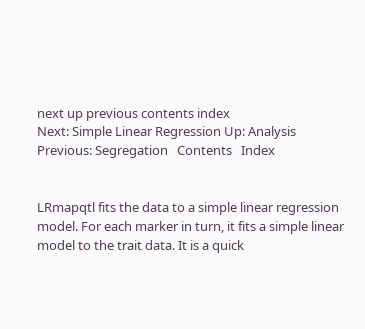next up previous contents index
Next: Simple Linear Regression Up: Analysis Previous: Segregation   Contents   Index


LRmapqtl fits the data to a simple linear regression model. For each marker in turn, it fits a simple linear model to the trait data. It is a quick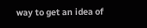way to get an idea of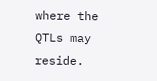where the QTLs may reside.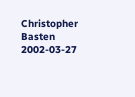Christopher Basten 2002-03-27